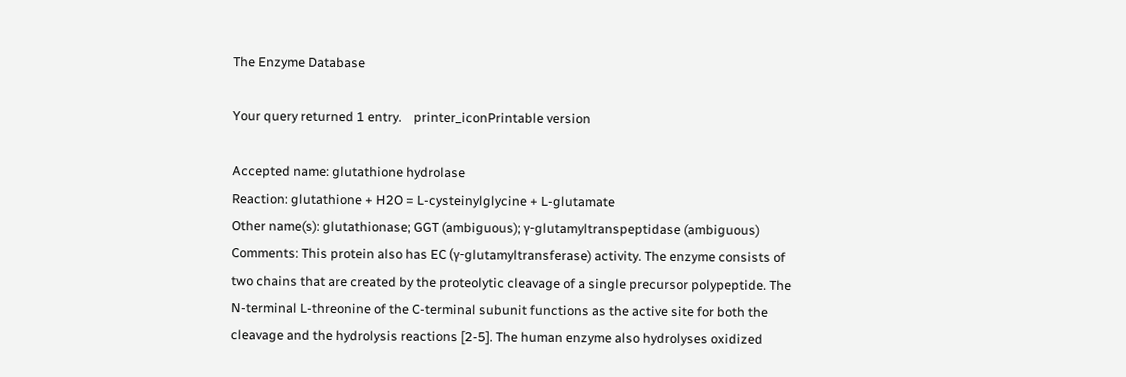The Enzyme Database

Your query returned 1 entry.    printer_iconPrintable version

Accepted name: glutathione hydrolase
Reaction: glutathione + H2O = L-cysteinylglycine + L-glutamate
Other name(s): glutathionase; GGT (ambiguous); γ-glutamyltranspeptidase (ambiguous)
Comments: This protein also has EC (γ-glutamyltransferase) activity. The enzyme consists of two chains that are created by the proteolytic cleavage of a single precursor polypeptide. The N-terminal L-threonine of the C-terminal subunit functions as the active site for both the cleavage and the hydrolysis reactions [2-5]. The human enzyme also hydrolyses oxidized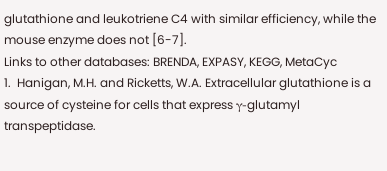glutathione and leukotriene C4 with similar efficiency, while the mouse enzyme does not [6-7].
Links to other databases: BRENDA, EXPASY, KEGG, MetaCyc
1.  Hanigan, M.H. and Ricketts, W.A. Extracellular glutathione is a source of cysteine for cells that express γ-glutamyl transpeptidase.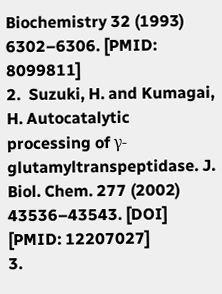Biochemistry 32 (1993) 6302–6306. [PMID: 8099811]
2.  Suzuki, H. and Kumagai, H. Autocatalytic processing of γ-glutamyltranspeptidase. J. Biol. Chem. 277 (2002) 43536–43543. [DOI] [PMID: 12207027]
3.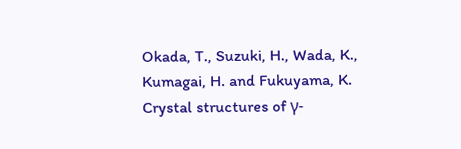Okada, T., Suzuki, H., Wada, K., Kumagai, H. and Fukuyama, K. Crystal structures of γ-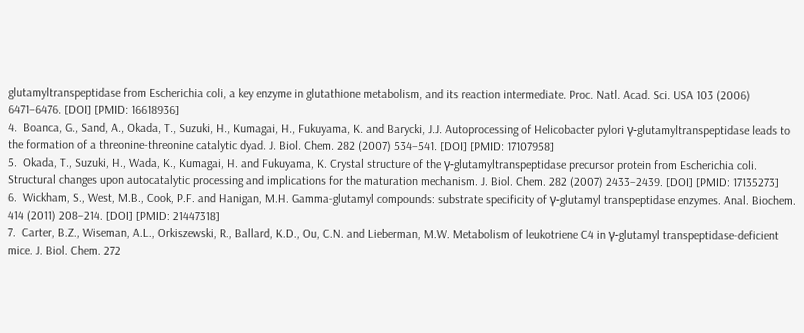glutamyltranspeptidase from Escherichia coli, a key enzyme in glutathione metabolism, and its reaction intermediate. Proc. Natl. Acad. Sci. USA 103 (2006) 6471–6476. [DOI] [PMID: 16618936]
4.  Boanca, G., Sand, A., Okada, T., Suzuki, H., Kumagai, H., Fukuyama, K. and Barycki, J.J. Autoprocessing of Helicobacter pylori γ-glutamyltranspeptidase leads to the formation of a threonine-threonine catalytic dyad. J. Biol. Chem. 282 (2007) 534–541. [DOI] [PMID: 17107958]
5.  Okada, T., Suzuki, H., Wada, K., Kumagai, H. and Fukuyama, K. Crystal structure of the γ-glutamyltranspeptidase precursor protein from Escherichia coli. Structural changes upon autocatalytic processing and implications for the maturation mechanism. J. Biol. Chem. 282 (2007) 2433–2439. [DOI] [PMID: 17135273]
6.  Wickham, S., West, M.B., Cook, P.F. and Hanigan, M.H. Gamma-glutamyl compounds: substrate specificity of γ-glutamyl transpeptidase enzymes. Anal. Biochem. 414 (2011) 208–214. [DOI] [PMID: 21447318]
7.  Carter, B.Z., Wiseman, A.L., Orkiszewski, R., Ballard, K.D., Ou, C.N. and Lieberman, M.W. Metabolism of leukotriene C4 in γ-glutamyl transpeptidase-deficient mice. J. Biol. Chem. 272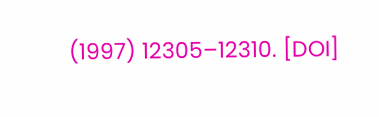(1997) 12305–12310. [DOI]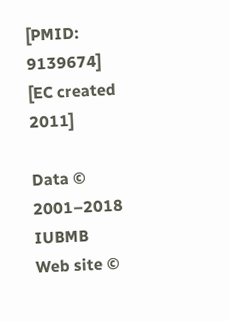[PMID: 9139674]
[EC created 2011]

Data © 2001–2018 IUBMB
Web site ©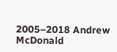2005–2018 Andrew McDonald